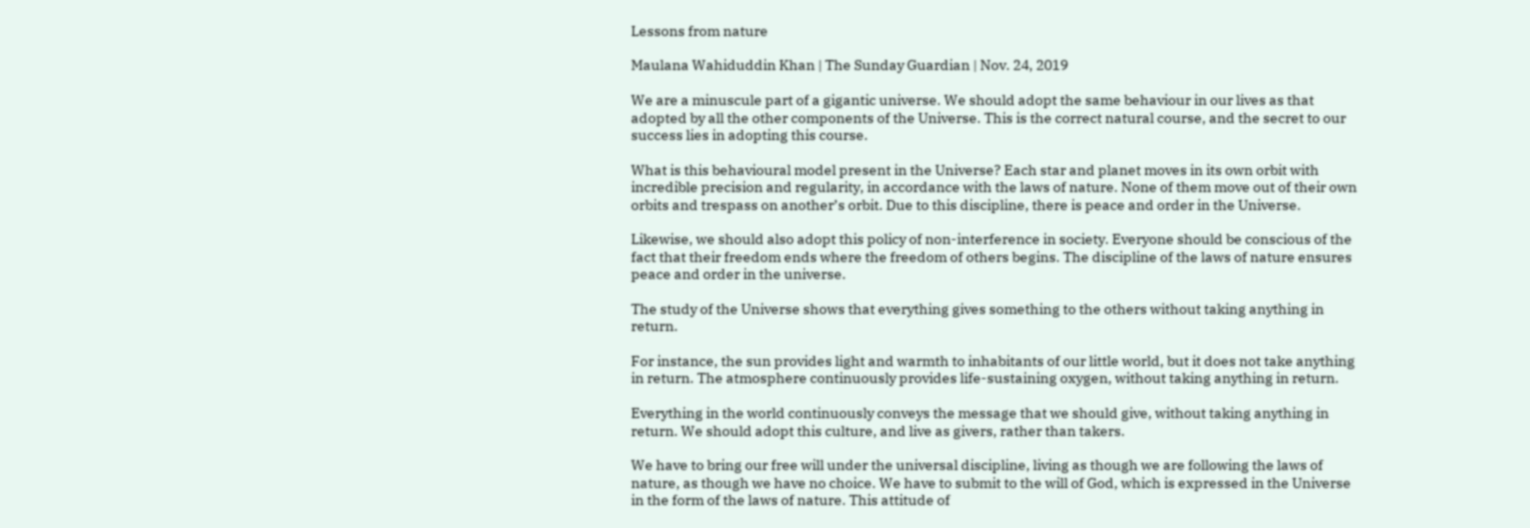Lessons from nature

Maulana Wahiduddin Khan | The Sunday Guardian | Nov. 24, 2019

We are a minuscule part of a gigantic universe. We should adopt the same behaviour in our lives as that adopted by all the other components of the Universe. This is the correct natural course, and the secret to our success lies in adopting this course.

What is this behavioural model present in the Universe? Each star and planet moves in its own orbit with incredible precision and regularity, in accordance with the laws of nature. None of them move out of their own orbits and trespass on another’s orbit. Due to this discipline, there is peace and order in the Universe.

Likewise, we should also adopt this policy of non-interference in society. Everyone should be conscious of the fact that their freedom ends where the freedom of others begins. The discipline of the laws of nature ensures peace and order in the universe.

The study of the Universe shows that everything gives something to the others without taking anything in return.

For instance, the sun provides light and warmth to inhabitants of our little world, but it does not take anything in return. The atmosphere continuously provides life-sustaining oxygen, without taking anything in return.

Everything in the world continuously conveys the message that we should give, without taking anything in return. We should adopt this culture, and live as givers, rather than takers.

We have to bring our free will under the universal discipline, living as though we are following the laws of nature, as though we have no choice. We have to submit to the will of God, which is expressed in the Universe in the form of the laws of nature. This attitude of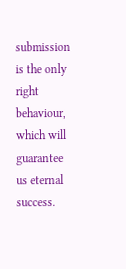submission is the only right behaviour, which will guarantee us eternal success.